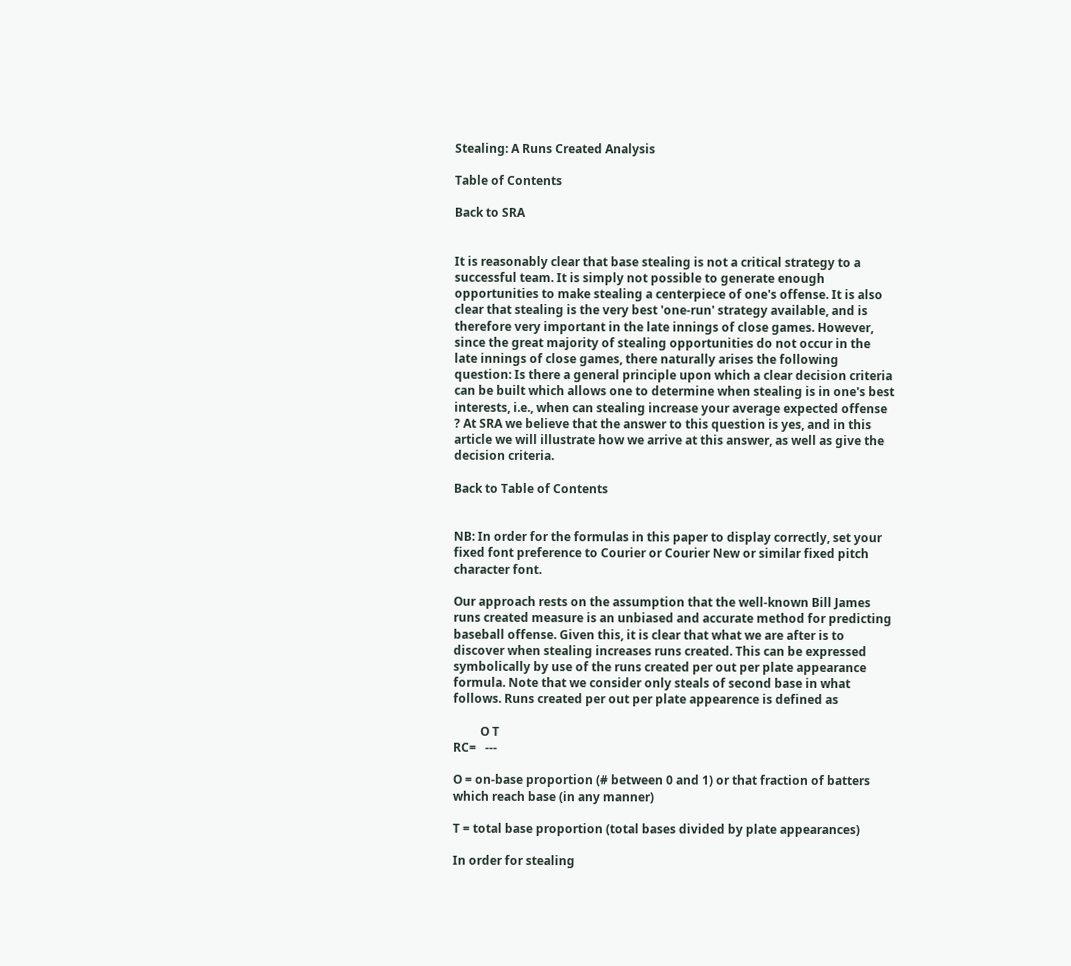Stealing: A Runs Created Analysis

Table of Contents

Back to SRA


It is reasonably clear that base stealing is not a critical strategy to a successful team. It is simply not possible to generate enough opportunities to make stealing a centerpiece of one's offense. It is also clear that stealing is the very best 'one-run' strategy available, and is therefore very important in the late innings of close games. However, since the great majority of stealing opportunities do not occur in the late innings of close games, there naturally arises the following question: Is there a general principle upon which a clear decision criteria can be built which allows one to determine when stealing is in one's best interests, i.e., when can stealing increase your average expected offense ? At SRA we believe that the answer to this question is yes, and in this article we will illustrate how we arrive at this answer, as well as give the decision criteria.

Back to Table of Contents


NB: In order for the formulas in this paper to display correctly, set your fixed font preference to Courier or Courier New or similar fixed pitch character font.

Our approach rests on the assumption that the well-known Bill James runs created measure is an unbiased and accurate method for predicting baseball offense. Given this, it is clear that what we are after is to discover when stealing increases runs created. This can be expressed symbolically by use of the runs created per out per plate appearance formula. Note that we consider only steals of second base in what follows. Runs created per out per plate appearence is defined as

         O T
RC=   ---

O = on-base proportion (# between 0 and 1) or that fraction of batters which reach base (in any manner)

T = total base proportion (total bases divided by plate appearances)

In order for stealing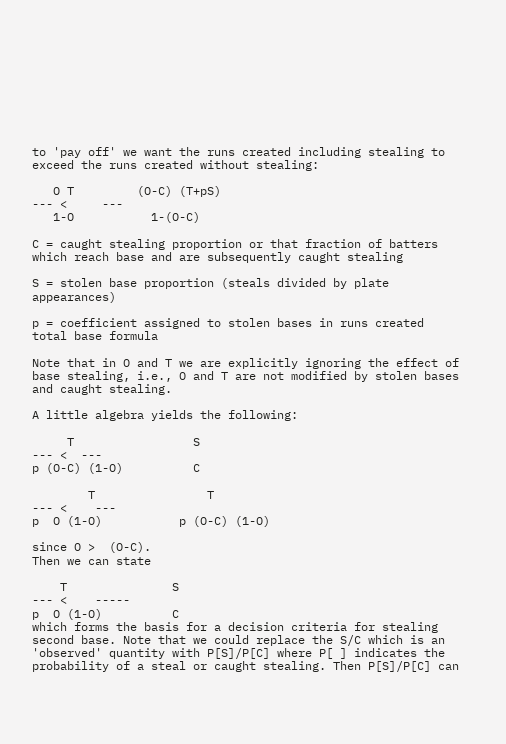to 'pay off' we want the runs created including stealing to exceed the runs created without stealing:

   O T         (O-C) (T+pS)
--- <     ---
   1-O           1-(O-C)

C = caught stealing proportion or that fraction of batters which reach base and are subsequently caught stealing

S = stolen base proportion (steals divided by plate appearances)

p = coefficient assigned to stolen bases in runs created total base formula

Note that in O and T we are explicitly ignoring the effect of base stealing, i.e., O and T are not modified by stolen bases and caught stealing.

A little algebra yields the following:

     T                 S
--- <  ---
p (O-C) (1-O)          C

        T                T
--- <    ---
p  O (1-O)           p (O-C) (1-O)

since O >  (O-C).
Then we can state

    T               S
--- <    -----
p  O (1-O)          C
which forms the basis for a decision criteria for stealing second base. Note that we could replace the S/C which is an 'observed' quantity with P[S]/P[C] where P[ ] indicates the probability of a steal or caught stealing. Then P[S]/P[C] can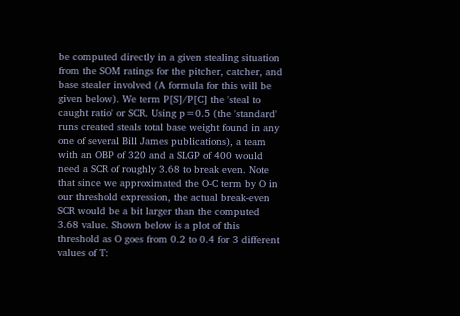be computed directly in a given stealing situation from the SOM ratings for the pitcher, catcher, and base stealer involved (A formula for this will be given below). We term P[S]/P[C] the 'steal to caught ratio' or SCR. Using p=0.5 (the 'standard' runs created steals total base weight found in any one of several Bill James publications), a team with an OBP of 320 and a SLGP of 400 would need a SCR of roughly 3.68 to break even. Note that since we approximated the O-C term by O in our threshold expression, the actual break-even SCR would be a bit larger than the computed 3.68 value. Shown below is a plot of this threshold as O goes from 0.2 to 0.4 for 3 different values of T: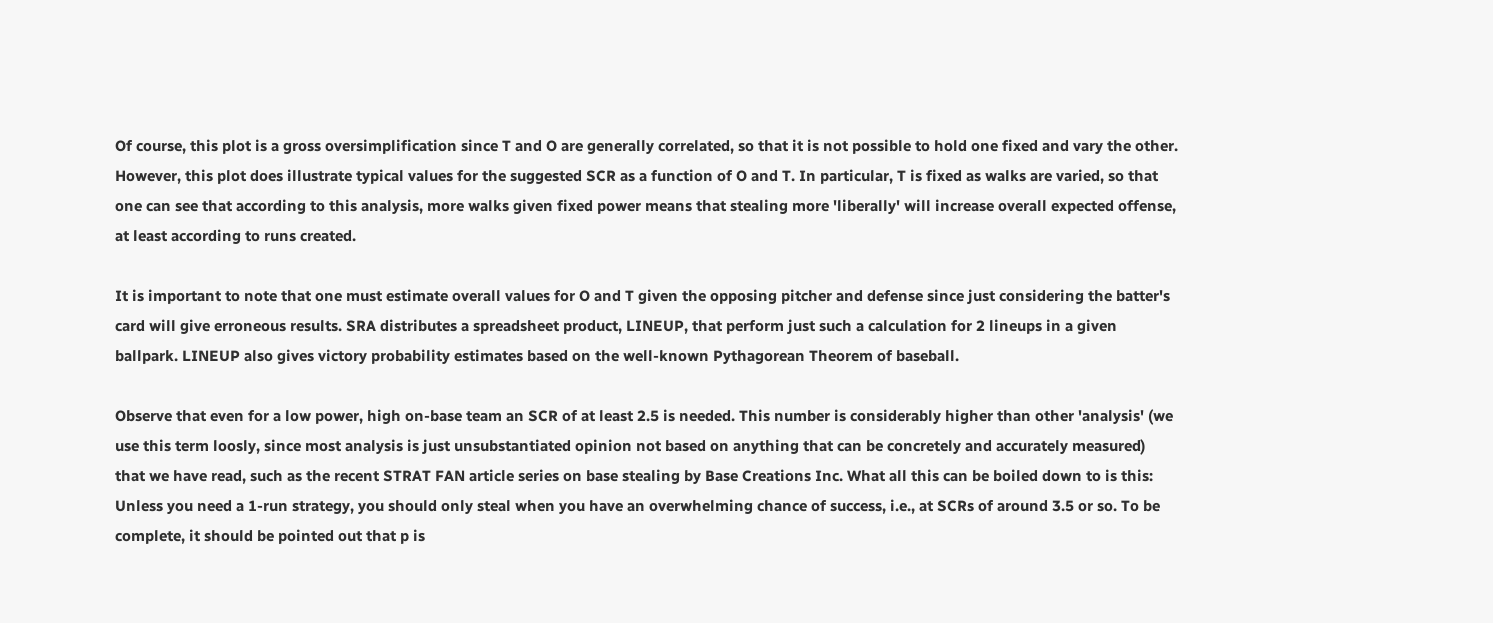Of course, this plot is a gross oversimplification since T and O are generally correlated, so that it is not possible to hold one fixed and vary the other. However, this plot does illustrate typical values for the suggested SCR as a function of O and T. In particular, T is fixed as walks are varied, so that one can see that according to this analysis, more walks given fixed power means that stealing more 'liberally' will increase overall expected offense, at least according to runs created.

It is important to note that one must estimate overall values for O and T given the opposing pitcher and defense since just considering the batter's card will give erroneous results. SRA distributes a spreadsheet product, LINEUP, that perform just such a calculation for 2 lineups in a given ballpark. LINEUP also gives victory probability estimates based on the well-known Pythagorean Theorem of baseball.

Observe that even for a low power, high on-base team an SCR of at least 2.5 is needed. This number is considerably higher than other 'analysis' (we use this term loosly, since most analysis is just unsubstantiated opinion not based on anything that can be concretely and accurately measured) that we have read, such as the recent STRAT FAN article series on base stealing by Base Creations Inc. What all this can be boiled down to is this: Unless you need a 1-run strategy, you should only steal when you have an overwhelming chance of success, i.e., at SCRs of around 3.5 or so. To be complete, it should be pointed out that p is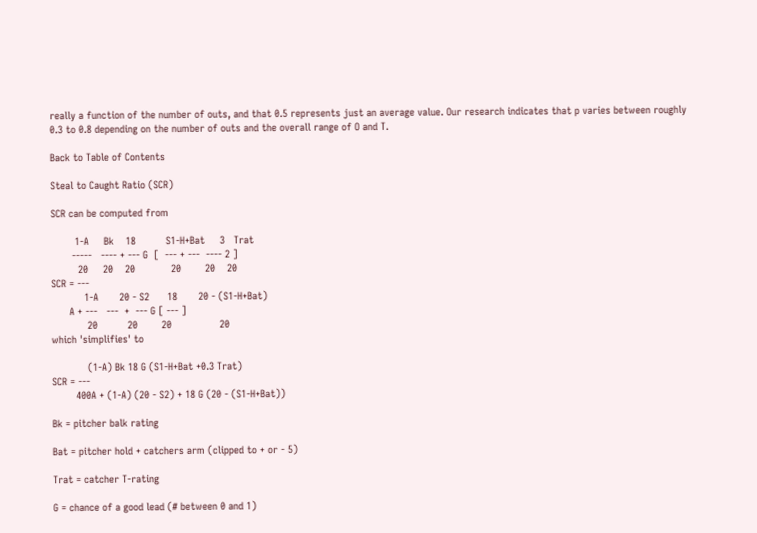really a function of the number of outs, and that 0.5 represents just an average value. Our research indicates that p varies between roughly 0.3 to 0.8 depending on the number of outs and the overall range of O and T.

Back to Table of Contents

Steal to Caught Ratio (SCR)

SCR can be computed from

        1-A     Bk    18          S1-H+Bat     3   Trat
       -----   ---- + --- G  [  --- + ---  ---- 2 ]
         20     20    20            20        20    20
SCR = ---
           1-A       20 - S2      18       20 - (S1-H+Bat)
      A + ---   ---  +  --- G [ --- ]
            20          20        20                20
which 'simplifies' to

            (1-A) Bk 18 G (S1-H+Bat +0.3 Trat)
SCR = ---
        400A + (1-A) (20 - S2) + 18 G (20 - (S1-H+Bat))

Bk = pitcher balk rating

Bat = pitcher hold + catchers arm (clipped to + or - 5)

Trat = catcher T-rating

G = chance of a good lead (# between 0 and 1)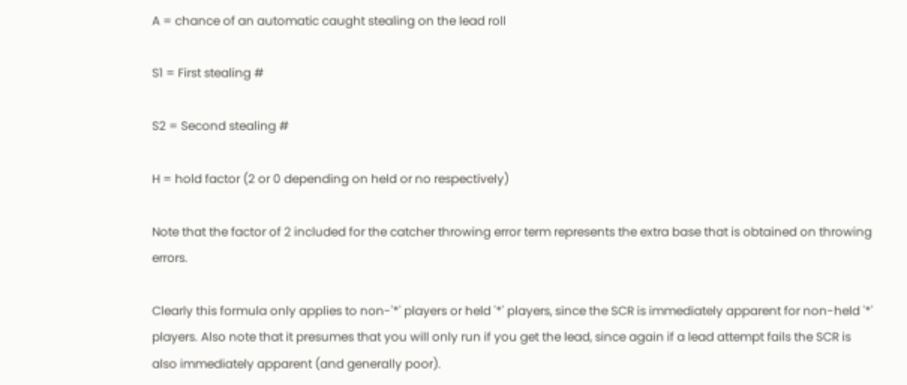A = chance of an automatic caught stealing on the lead roll

S1 = First stealing #

S2 = Second stealing #

H = hold factor (2 or 0 depending on held or no respectively)

Note that the factor of 2 included for the catcher throwing error term represents the extra base that is obtained on throwing errors.

Clearly this formula only applies to non-'*' players or held '*' players, since the SCR is immediately apparent for non-held '*' players. Also note that it presumes that you will only run if you get the lead, since again if a lead attempt fails the SCR is also immediately apparent (and generally poor).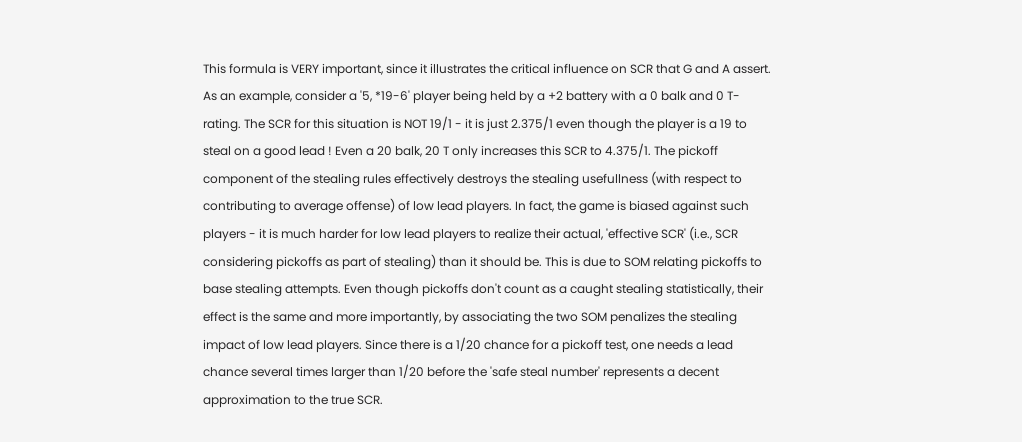This formula is VERY important, since it illustrates the critical influence on SCR that G and A assert. As an example, consider a '5, *19-6' player being held by a +2 battery with a 0 balk and 0 T-rating. The SCR for this situation is NOT 19/1 - it is just 2.375/1 even though the player is a 19 to steal on a good lead ! Even a 20 balk, 20 T only increases this SCR to 4.375/1. The pickoff component of the stealing rules effectively destroys the stealing usefullness (with respect to contributing to average offense) of low lead players. In fact, the game is biased against such players - it is much harder for low lead players to realize their actual, 'effective SCR' (i.e., SCR considering pickoffs as part of stealing) than it should be. This is due to SOM relating pickoffs to base stealing attempts. Even though pickoffs don't count as a caught stealing statistically, their effect is the same and more importantly, by associating the two SOM penalizes the stealing impact of low lead players. Since there is a 1/20 chance for a pickoff test, one needs a lead chance several times larger than 1/20 before the 'safe steal number' represents a decent approximation to the true SCR.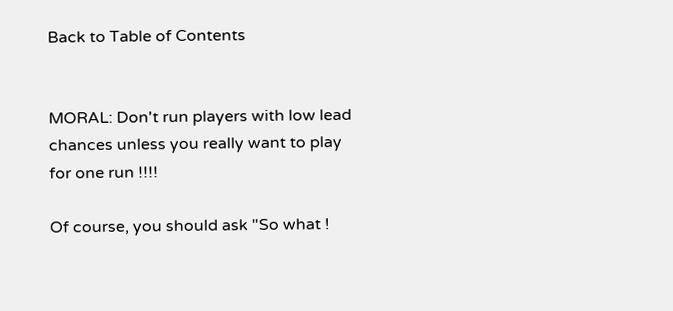Back to Table of Contents


MORAL: Don't run players with low lead chances unless you really want to play for one run !!!!

Of course, you should ask "So what !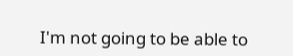I'm not going to be able to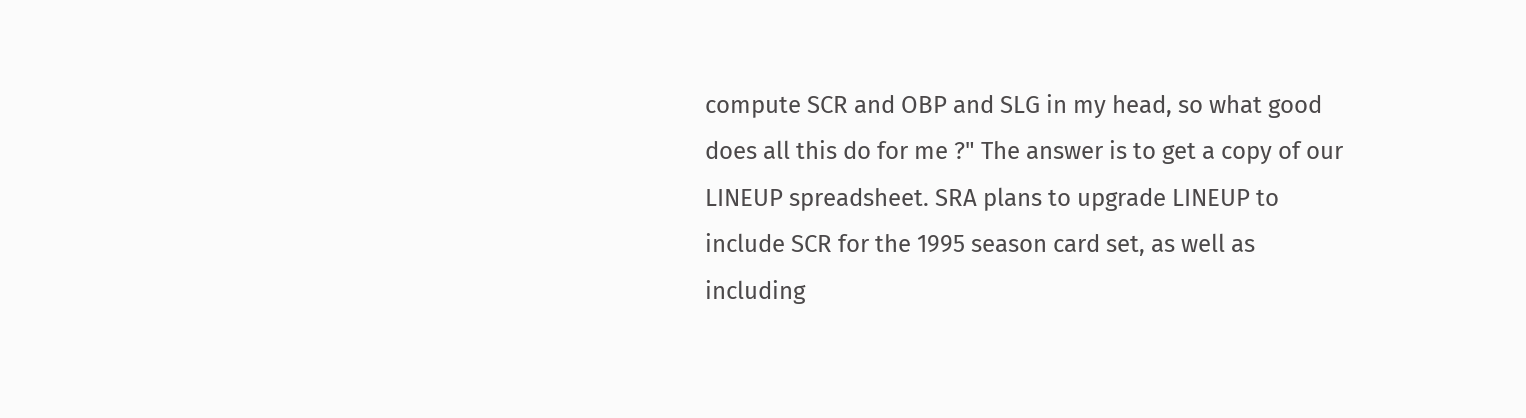compute SCR and OBP and SLG in my head, so what good does all this do for me ?" The answer is to get a copy of our LINEUP spreadsheet. SRA plans to upgrade LINEUP to include SCR for the 1995 season card set, as well as including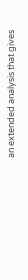an extended analysis that gives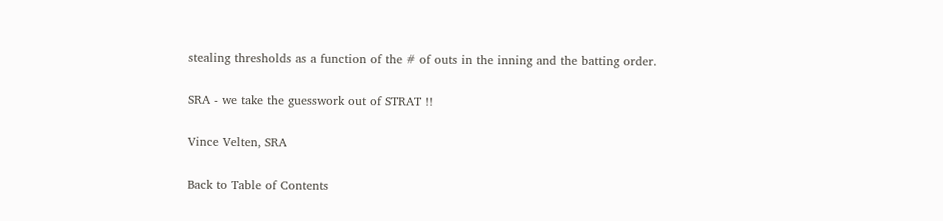stealing thresholds as a function of the # of outs in the inning and the batting order.

SRA - we take the guesswork out of STRAT !!

Vince Velten, SRA

Back to Table of Contents